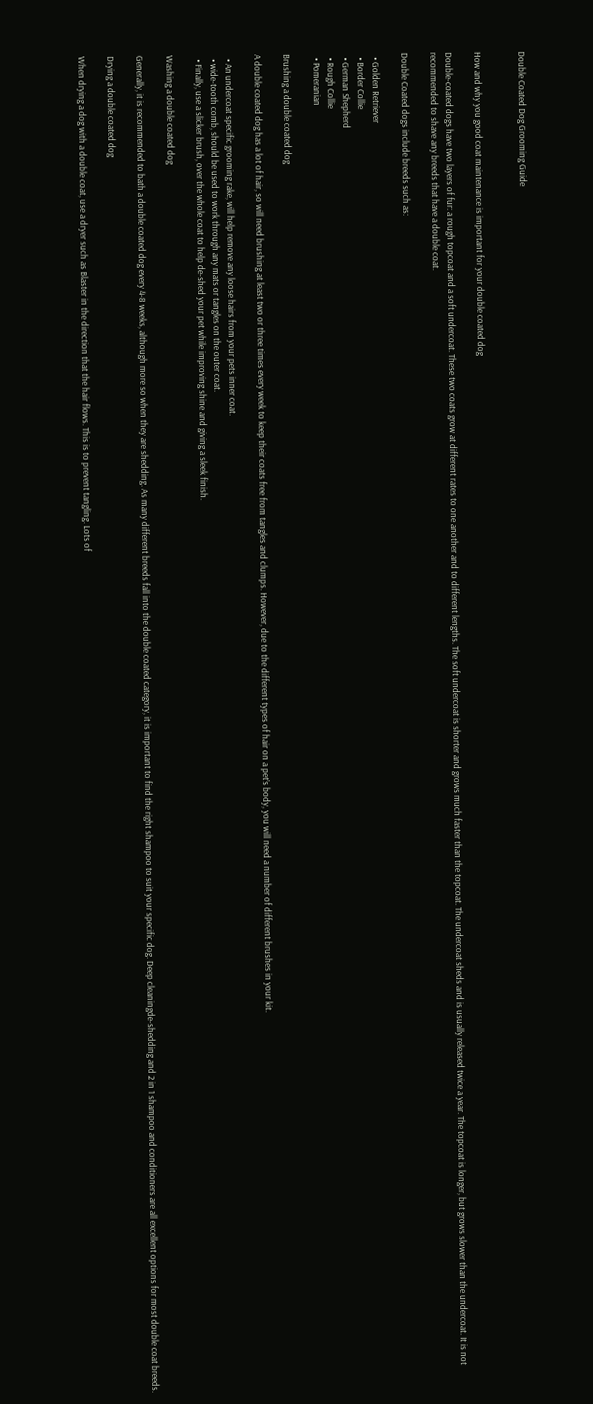Double Coated Dog Grooming Guide


How and why you good coat maintenance is important for your double coated dog

Double-coated dogs have two layers of fur: a rough topcoat and a soft undercoat. These two coats grow at different rates to one another and to different lengths. The soft undercoat is shorter and grows much faster than the topcoat. The undercoat sheds and is usually released twice a year. The topcoat is longer, but grows slower than the undercoat. It is not recommended to shave any breeds that have a double coat.

Double Coated dogs include breeds such as:

  • Golden Retriever
  • Border Collie
  • German Shepherd
  • Rough Collie
  • Pomeranian

Brushing a double coated dog

A double coated dog has a lot of hair, so will need brushing at least two or three times every week to keep their coats free from tangles and clumps. However, due to the different types of hair on a pet’s body, you will need a number of different brushes in your kit.

  • An undercoat specific grooming rake, will help remove any loose hairs from your pets inner coat.
  • wide-tooth comb, should be used to work through any mats or tangles on the outer coat.
  • Finally, use a slicker brush, over the whole coat to help de-shed your pet while improving shine and giving a sleek finish.

Washing a double coated dog

Generally, it is recommended to bath a double coated dog every 4-8 weeks, although more so when they are shedding. As many different breeds fall into the double coated category, it is important to find the right shampoo to suit your specific dog. Deep cleaningde-shedding and 2 in 1 shampoo and conditioners are all excellent options for most double coat breeds.

Drying a double coated dog

When drying a dog with a double coat, use a dryer such as Blaster in the direction that the hair flows. This is to prevent tangling. Lots of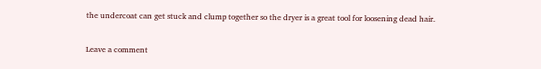the undercoat can get stuck and clump together so the dryer is a great tool for loosening dead hair.

Leave a comment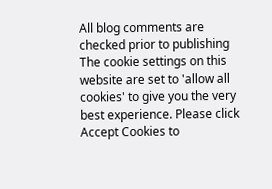All blog comments are checked prior to publishing
The cookie settings on this website are set to 'allow all cookies' to give you the very best experience. Please click Accept Cookies to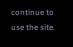continue to use the site.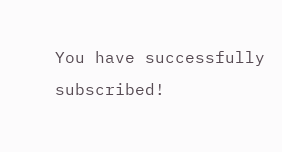You have successfully subscribed!